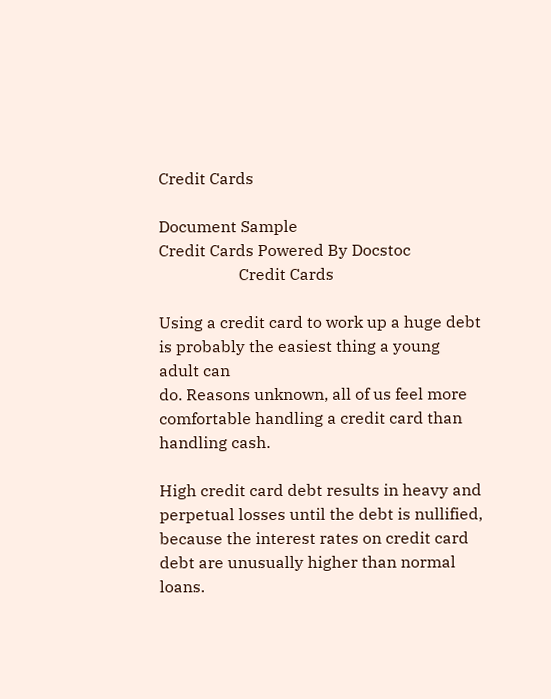Credit Cards

Document Sample
Credit Cards Powered By Docstoc
                    Credit Cards

Using a credit card to work up a huge debt is probably the easiest thing a young adult can
do. Reasons unknown, all of us feel more comfortable handling a credit card than
handling cash.

High credit card debt results in heavy and perpetual losses until the debt is nullified,
because the interest rates on credit card debt are unusually higher than normal loans.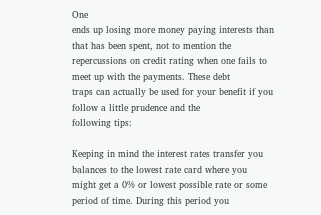One
ends up losing more money paying interests than that has been spent, not to mention the
repercussions on credit rating when one fails to meet up with the payments. These debt
traps can actually be used for your benefit if you follow a little prudence and the
following tips:

Keeping in mind the interest rates transfer you balances to the lowest rate card where you
might get a 0% or lowest possible rate or some period of time. During this period you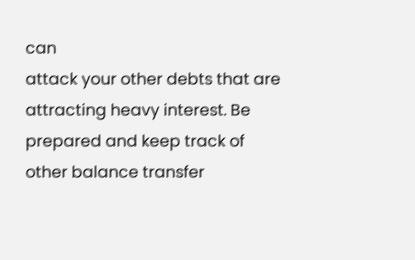can
attack your other debts that are attracting heavy interest. Be prepared and keep track of
other balance transfer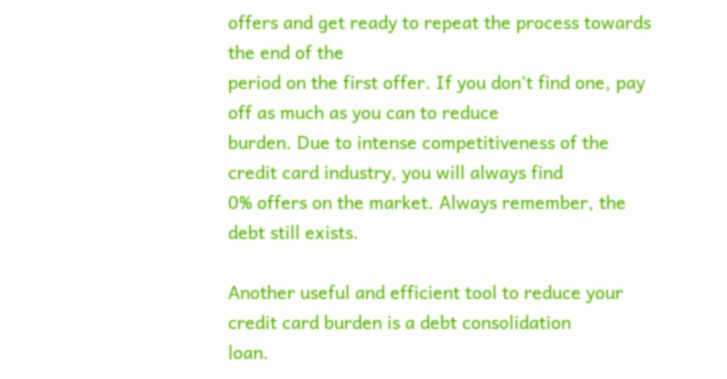offers and get ready to repeat the process towards the end of the
period on the first offer. If you don’t find one, pay off as much as you can to reduce
burden. Due to intense competitiveness of the credit card industry, you will always find
0% offers on the market. Always remember, the debt still exists.

Another useful and efficient tool to reduce your credit card burden is a debt consolidation
loan.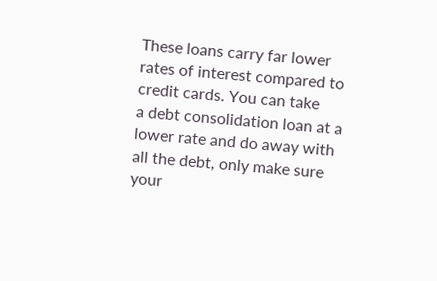These loans carry far lower rates of interest compared to credit cards. You can take
a debt consolidation loan at a lower rate and do away with all the debt, only make sure
your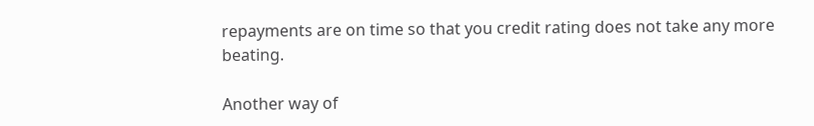repayments are on time so that you credit rating does not take any more beating.

Another way of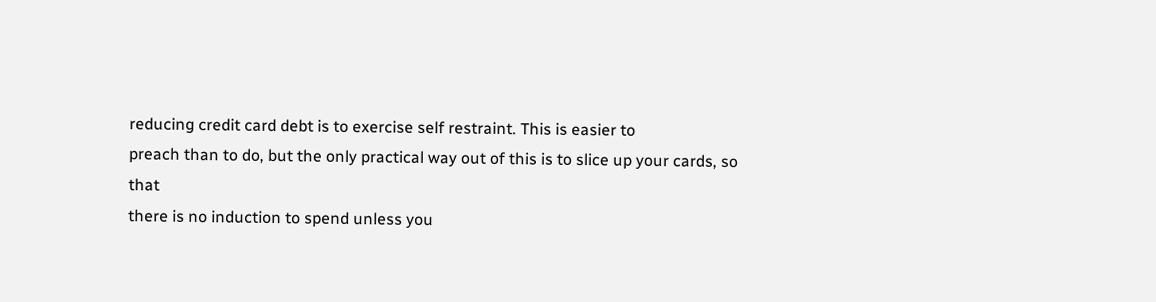reducing credit card debt is to exercise self restraint. This is easier to
preach than to do, but the only practical way out of this is to slice up your cards, so that
there is no induction to spend unless you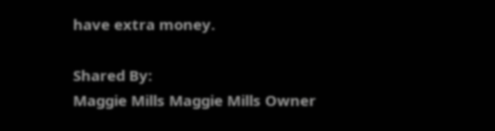have extra money.

Shared By:
Maggie Mills Maggie Mills Owner